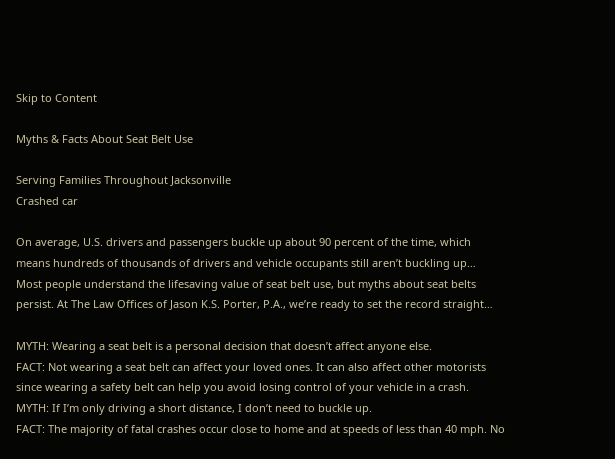Skip to Content

Myths & Facts About Seat Belt Use

Serving Families Throughout Jacksonville
Crashed car

On average, U.S. drivers and passengers buckle up about 90 percent of the time, which means hundreds of thousands of drivers and vehicle occupants still aren’t buckling up…
Most people understand the lifesaving value of seat belt use, but myths about seat belts persist. At The Law Offices of Jason K.S. Porter, P.A., we’re ready to set the record straight…

MYTH: Wearing a seat belt is a personal decision that doesn’t affect anyone else.
FACT: Not wearing a seat belt can affect your loved ones. It can also affect other motorists since wearing a safety belt can help you avoid losing control of your vehicle in a crash.
MYTH: If I’m only driving a short distance, I don’t need to buckle up.
FACT: The majority of fatal crashes occur close to home and at speeds of less than 40 mph. No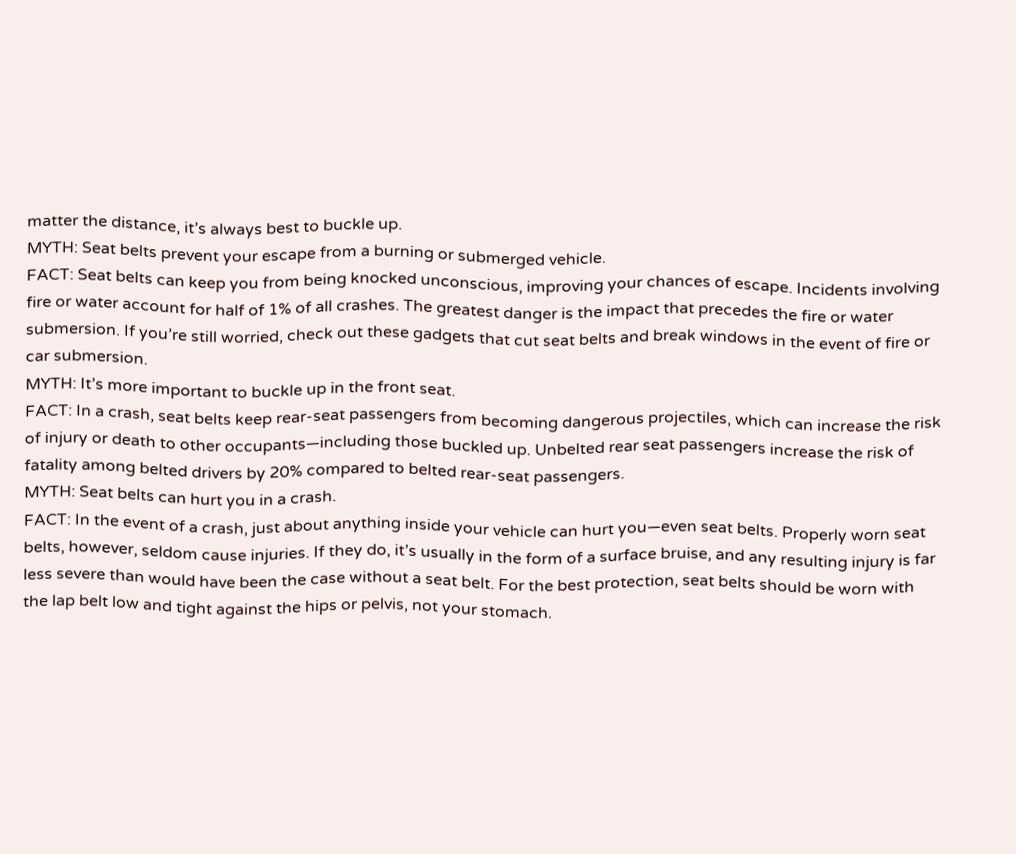matter the distance, it’s always best to buckle up.
MYTH: Seat belts prevent your escape from a burning or submerged vehicle.
FACT: Seat belts can keep you from being knocked unconscious, improving your chances of escape. Incidents involving fire or water account for half of 1% of all crashes. The greatest danger is the impact that precedes the fire or water submersion. If you’re still worried, check out these gadgets that cut seat belts and break windows in the event of fire or car submersion.
MYTH: It’s more important to buckle up in the front seat.
FACT: In a crash, seat belts keep rear-seat passengers from becoming dangerous projectiles, which can increase the risk of injury or death to other occupants—including those buckled up. Unbelted rear seat passengers increase the risk of fatality among belted drivers by 20% compared to belted rear-seat passengers.
MYTH: Seat belts can hurt you in a crash.
FACT: In the event of a crash, just about anything inside your vehicle can hurt you—even seat belts. Properly worn seat belts, however, seldom cause injuries. If they do, it’s usually in the form of a surface bruise, and any resulting injury is far less severe than would have been the case without a seat belt. For the best protection, seat belts should be worn with the lap belt low and tight against the hips or pelvis, not your stomach.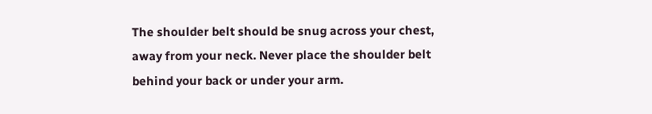The shoulder belt should be snug across your chest, away from your neck. Never place the shoulder belt behind your back or under your arm.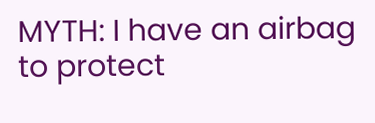MYTH: I have an airbag to protect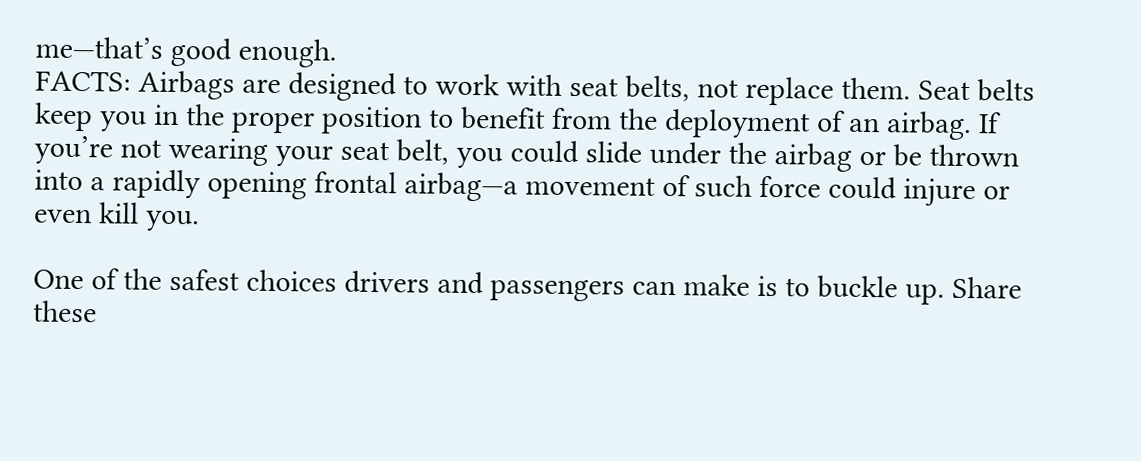me—that’s good enough.
FACTS: Airbags are designed to work with seat belts, not replace them. Seat belts keep you in the proper position to benefit from the deployment of an airbag. If you’re not wearing your seat belt, you could slide under the airbag or be thrown into a rapidly opening frontal airbag—a movement of such force could injure or even kill you.

One of the safest choices drivers and passengers can make is to buckle up. Share these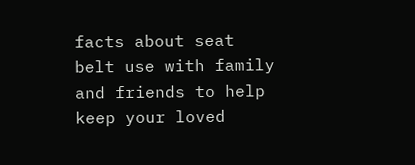facts about seat belt use with family and friends to help keep your loved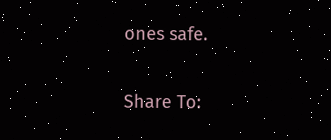ones safe.

Share To: